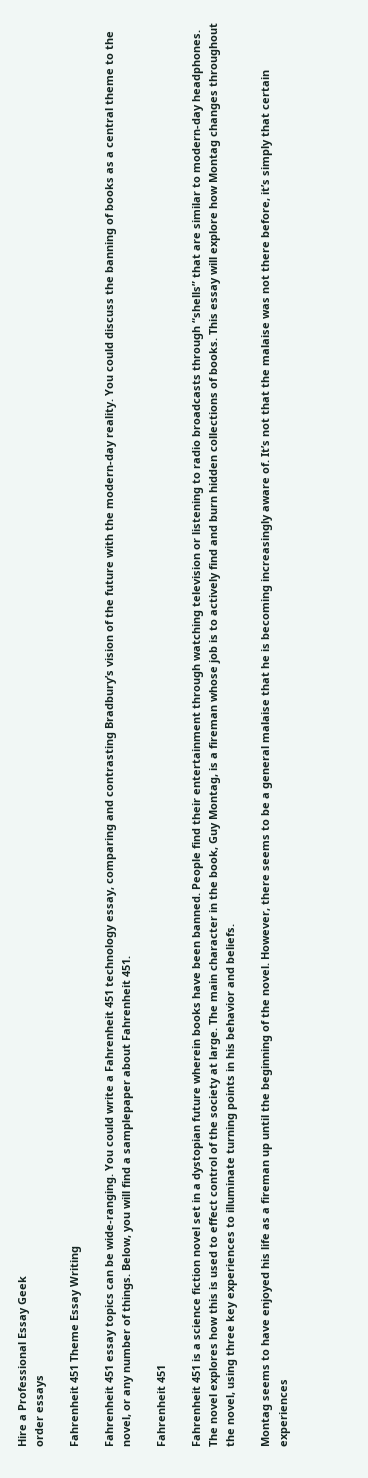Hire a Professional Essay Geek
order essays

Fahrenheit 451 Theme Essay Writing

Fahrenheit 451 essay topics can be wide-ranging. You could write a Fahrenheit 451 technology essay, comparing and contrasting Bradbury’s vision of the future with the modern-day reality. You could discuss the banning of books as a central theme to the novel, or any number of things. Below, you will find a samplepaper about Fahrenheit 451.

Fahrenheit 451

Fahrenheit 451 is a science fiction novel set in a dystopian future wherein books have been banned. People find their entertainment through watching television or listening to radio broadcasts through “shells” that are similar to modern-day headphones. The novel explores how this is used to effect control of the society at large. The main character in the book, Guy Montag, is a fireman whose job is to actively find and burn hidden collections of books. This essay will explore how Montag changes throughout the novel, using three key experiences to illuminate turning points in his behavior and beliefs.

Montag seems to have enjoyed his life as a fireman up until the beginning of the novel. However, there seems to be a general malaise that he is becoming increasingly aware of. It’s not that the malaise was not there before, it’s simply that certain experiences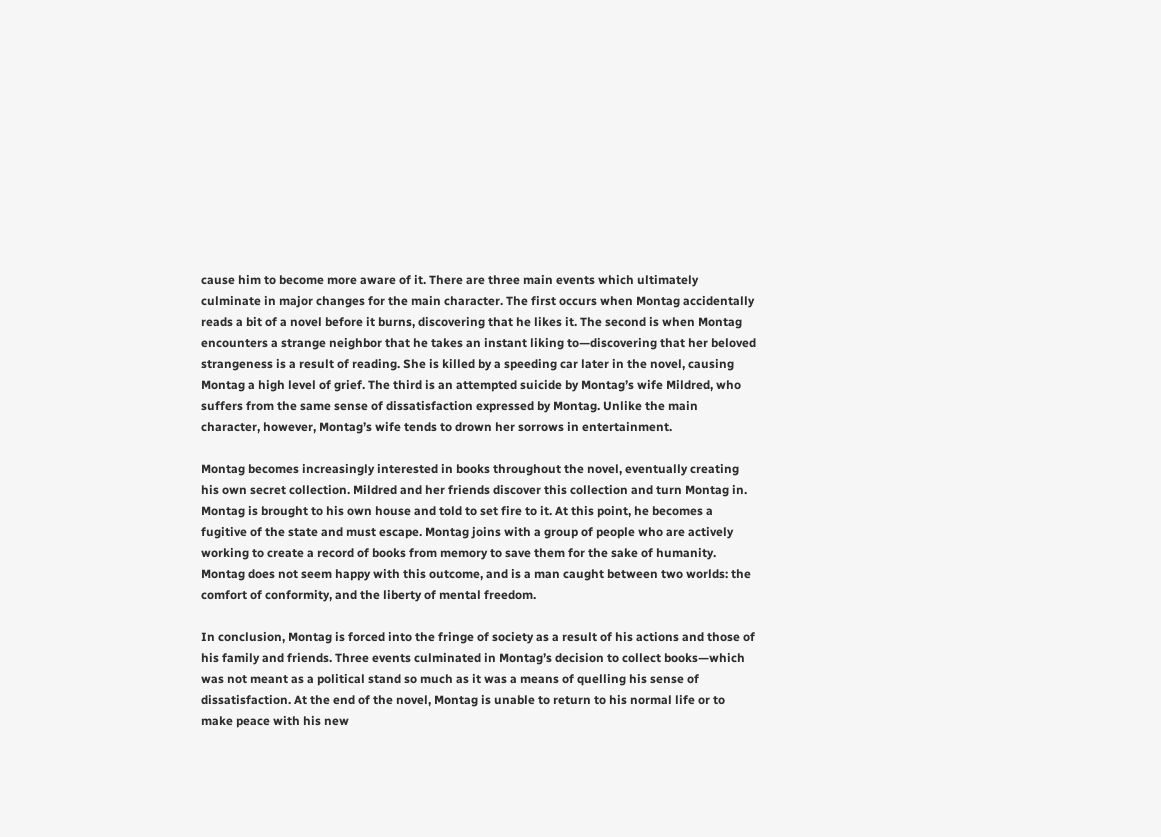cause him to become more aware of it. There are three main events which ultimately culminate in major changes for the main character. The first occurs when Montag accidentally reads a bit of a novel before it burns, discovering that he likes it. The second is when Montag encounters a strange neighbor that he takes an instant liking to—discovering that her beloved strangeness is a result of reading. She is killed by a speeding car later in the novel, causing Montag a high level of grief. The third is an attempted suicide by Montag’s wife Mildred, who suffers from the same sense of dissatisfaction expressed by Montag. Unlike the main character, however, Montag’s wife tends to drown her sorrows in entertainment.

Montag becomes increasingly interested in books throughout the novel, eventually creating his own secret collection. Mildred and her friends discover this collection and turn Montag in. Montag is brought to his own house and told to set fire to it. At this point, he becomes a fugitive of the state and must escape. Montag joins with a group of people who are actively working to create a record of books from memory to save them for the sake of humanity. Montag does not seem happy with this outcome, and is a man caught between two worlds: the comfort of conformity, and the liberty of mental freedom.

In conclusion, Montag is forced into the fringe of society as a result of his actions and those of his family and friends. Three events culminated in Montag’s decision to collect books—which was not meant as a political stand so much as it was a means of quelling his sense of dissatisfaction. At the end of the novel, Montag is unable to return to his normal life or to make peace with his new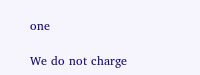one

We do not charge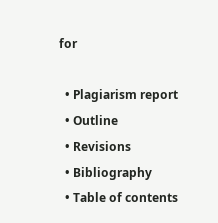for

  • Plagiarism report
  • Outline
  • Revisions
  • Bibliography
  • Table of contents